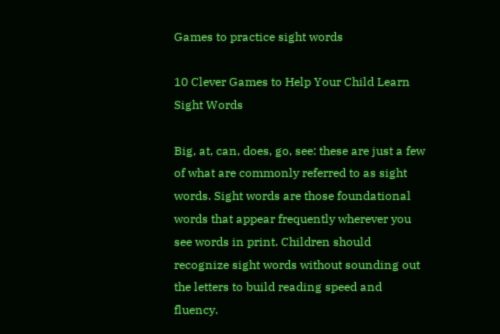Games to practice sight words

10 Clever Games to Help Your Child Learn Sight Words

Big, at, can, does, go, see: these are just a few of what are commonly referred to as sight words. Sight words are those foundational words that appear frequently wherever you see words in print. Children should recognize sight words without sounding out the letters to build reading speed and fluency.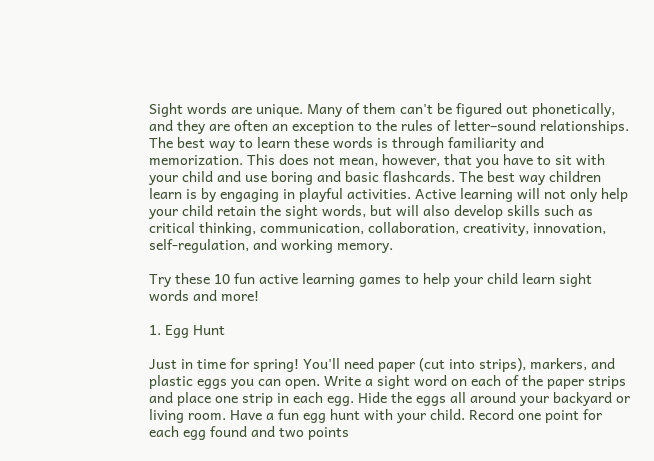Sight words are unique. Many of them can't be figured out phonetically, and they are often an exception to the rules of letter–sound relationships. The best way to learn these words is through familiarity and memorization. This does not mean, however, that you have to sit with your child and use boring and basic flashcards. The best way children learn is by engaging in playful activities. Active learning will not only help your child retain the sight words, but will also develop skills such as critical thinking, communication, collaboration, creativity, innovation, self-regulation, and working memory.

Try these 10 fun active learning games to help your child learn sight words and more!

1. Egg Hunt

Just in time for spring! You'll need paper (cut into strips), markers, and plastic eggs you can open. Write a sight word on each of the paper strips and place one strip in each egg. Hide the eggs all around your backyard or living room. Have a fun egg hunt with your child. Record one point for each egg found and two points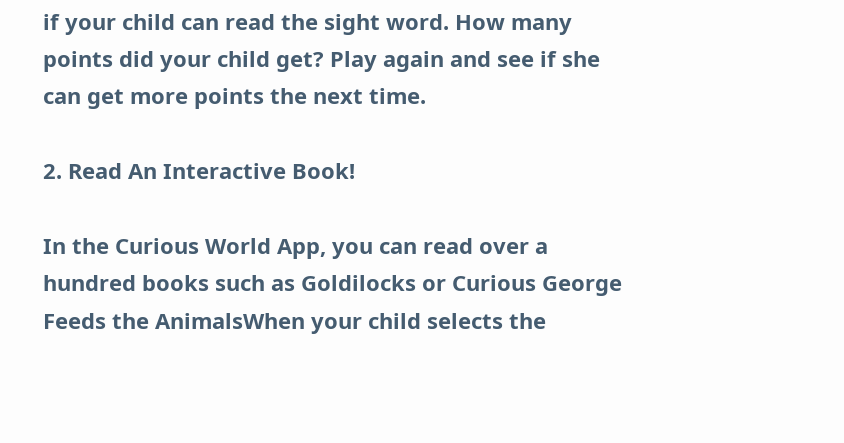if your child can read the sight word. How many points did your child get? Play again and see if she can get more points the next time.

2. Read An Interactive Book!

In the Curious World App, you can read over a hundred books such as Goldilocks or Curious George Feeds the AnimalsWhen your child selects the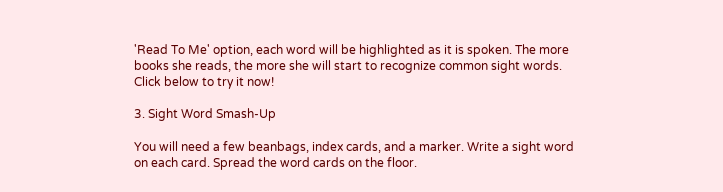'Read To Me' option, each word will be highlighted as it is spoken. The more books she reads, the more she will start to recognize common sight words. Click below to try it now!

3. Sight Word Smash-Up

You will need a few beanbags, index cards, and a marker. Write a sight word on each card. Spread the word cards on the floor.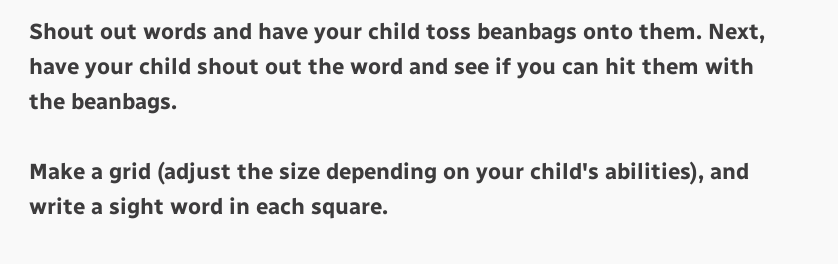Shout out words and have your child toss beanbags onto them. Next, have your child shout out the word and see if you can hit them with the beanbags.

Make a grid (adjust the size depending on your child's abilities), and write a sight word in each square.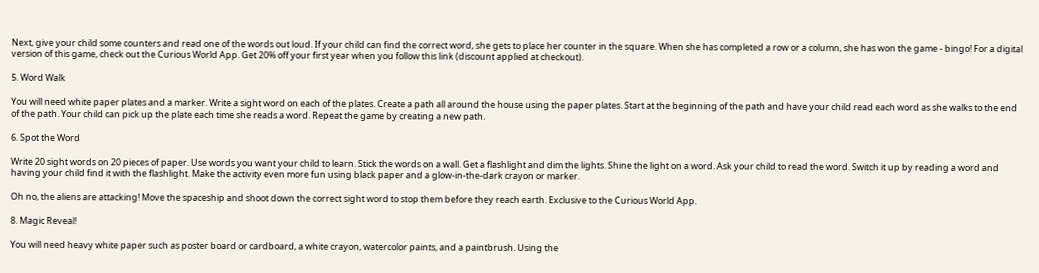Next, give your child some counters and read one of the words out loud. If your child can find the correct word, she gets to place her counter in the square. When she has completed a row or a column, she has won the game - bingo! For a digital version of this game, check out the Curious World App. Get 20% off your first year when you follow this link (discount applied at checkout).

5. Word Walk

You will need white paper plates and a marker. Write a sight word on each of the plates. Create a path all around the house using the paper plates. Start at the beginning of the path and have your child read each word as she walks to the end of the path. Your child can pick up the plate each time she reads a word. Repeat the game by creating a new path.

6. Spot the Word

Write 20 sight words on 20 pieces of paper. Use words you want your child to learn. Stick the words on a wall. Get a flashlight and dim the lights. Shine the light on a word. Ask your child to read the word. Switch it up by reading a word and having your child find it with the flashlight. Make the activity even more fun using black paper and a glow-in-the-dark crayon or marker.

Oh no, the aliens are attacking! Move the spaceship and shoot down the correct sight word to stop them before they reach earth. Exclusive to the Curious World App.

8. Magic Reveal!

You will need heavy white paper such as poster board or cardboard, a white crayon, watercolor paints, and a paintbrush. Using the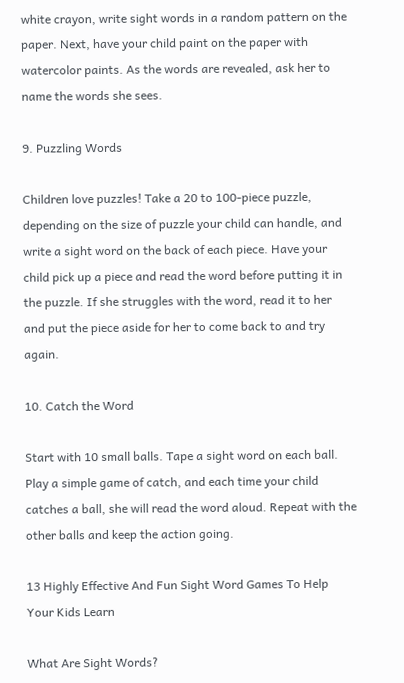white crayon, write sight words in a random pattern on the paper. Next, have your child paint on the paper with watercolor paints. As the words are revealed, ask her to name the words she sees.

9. Puzzling Words

Children love puzzles! Take a 20 to 100-piece puzzle, depending on the size of puzzle your child can handle, and write a sight word on the back of each piece. Have your child pick up a piece and read the word before putting it in the puzzle. If she struggles with the word, read it to her and put the piece aside for her to come back to and try again.

10. Catch the Word

Start with 10 small balls. Tape a sight word on each ball. Play a simple game of catch, and each time your child catches a ball, she will read the word aloud. Repeat with the other balls and keep the action going.

13 Highly Effective And Fun Sight Word Games To Help Your Kids Learn

What Are Sight Words?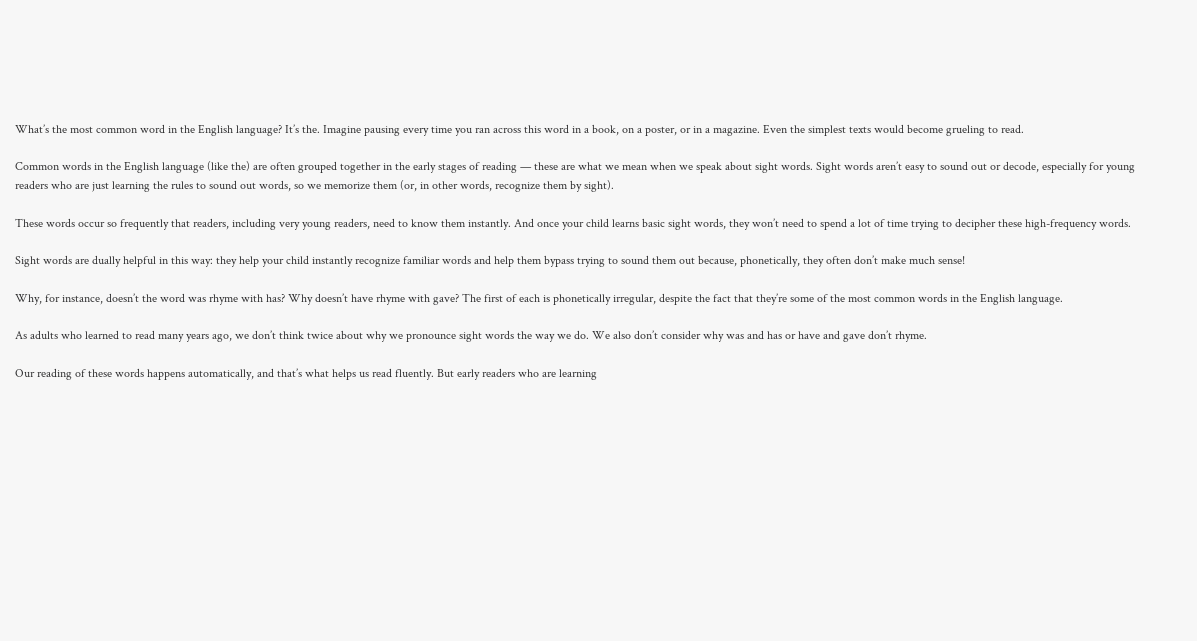What’s the most common word in the English language? It’s the. Imagine pausing every time you ran across this word in a book, on a poster, or in a magazine. Even the simplest texts would become grueling to read.

Common words in the English language (like the) are often grouped together in the early stages of reading — these are what we mean when we speak about sight words. Sight words aren’t easy to sound out or decode, especially for young readers who are just learning the rules to sound out words, so we memorize them (or, in other words, recognize them by sight).

These words occur so frequently that readers, including very young readers, need to know them instantly. And once your child learns basic sight words, they won’t need to spend a lot of time trying to decipher these high-frequency words.

Sight words are dually helpful in this way: they help your child instantly recognize familiar words and help them bypass trying to sound them out because, phonetically, they often don’t make much sense!

Why, for instance, doesn’t the word was rhyme with has? Why doesn’t have rhyme with gave? The first of each is phonetically irregular, despite the fact that they’re some of the most common words in the English language.

As adults who learned to read many years ago, we don’t think twice about why we pronounce sight words the way we do. We also don’t consider why was and has or have and gave don’t rhyme.

Our reading of these words happens automatically, and that’s what helps us read fluently. But early readers who are learning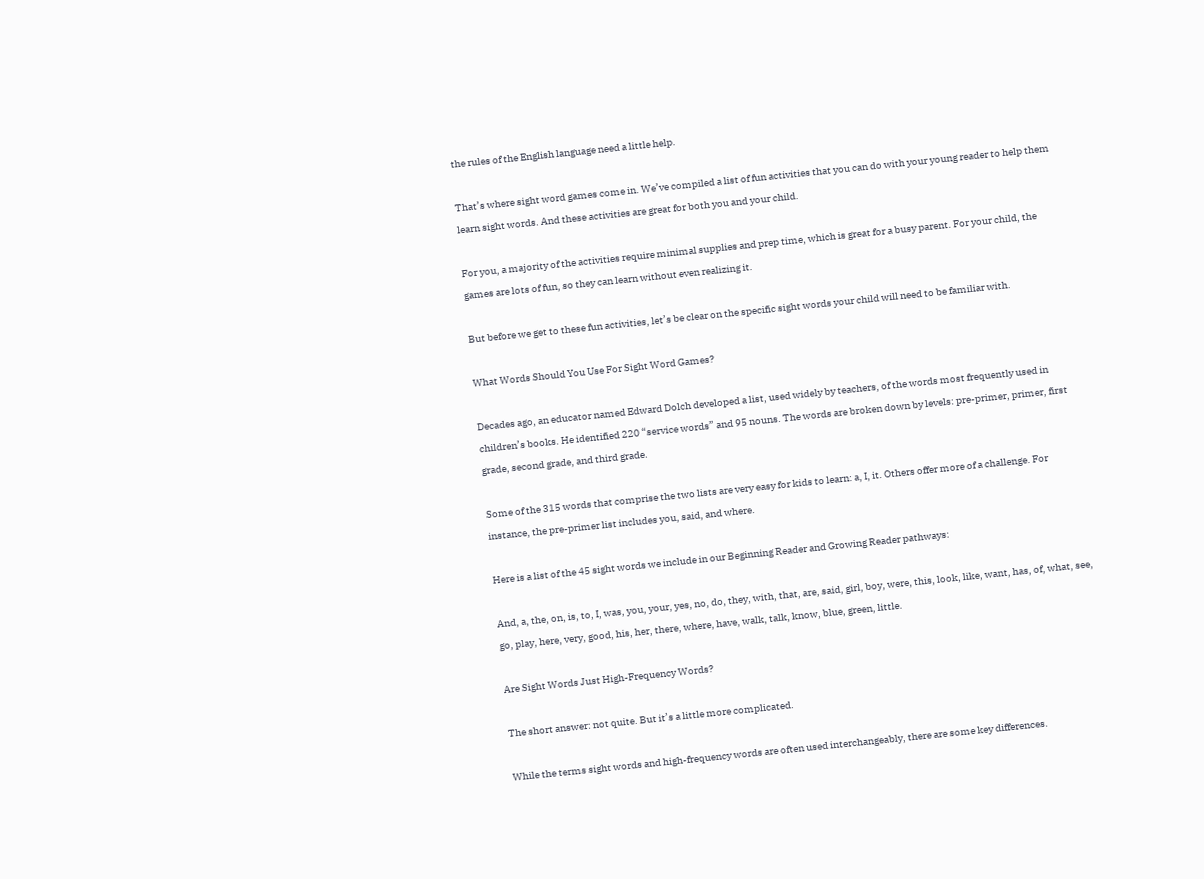the rules of the English language need a little help.

That’s where sight word games come in. We’ve compiled a list of fun activities that you can do with your young reader to help them learn sight words. And these activities are great for both you and your child.

For you, a majority of the activities require minimal supplies and prep time, which is great for a busy parent. For your child, the games are lots of fun, so they can learn without even realizing it.

But before we get to these fun activities, let’s be clear on the specific sight words your child will need to be familiar with.

What Words Should You Use For Sight Word Games?

Decades ago, an educator named Edward Dolch developed a list, used widely by teachers, of the words most frequently used in children’s books. He identified 220 “service words” and 95 nouns. The words are broken down by levels: pre-primer, primer, first grade, second grade, and third grade.

Some of the 315 words that comprise the two lists are very easy for kids to learn: a, I, it. Others offer more of a challenge. For instance, the pre-primer list includes you, said, and where.

Here is a list of the 45 sight words we include in our Beginning Reader and Growing Reader pathways:

And, a, the, on, is, to, I, was, you, your, yes, no, do, they, with, that, are, said, girl, boy, were, this, look, like, want, has, of, what, see, go, play, here, very, good, his, her, there, where, have, walk, talk, know, blue, green, little.

Are Sight Words Just High-Frequency Words?

The short answer: not quite. But it’s a little more complicated.

While the terms sight words and high-frequency words are often used interchangeably, there are some key differences.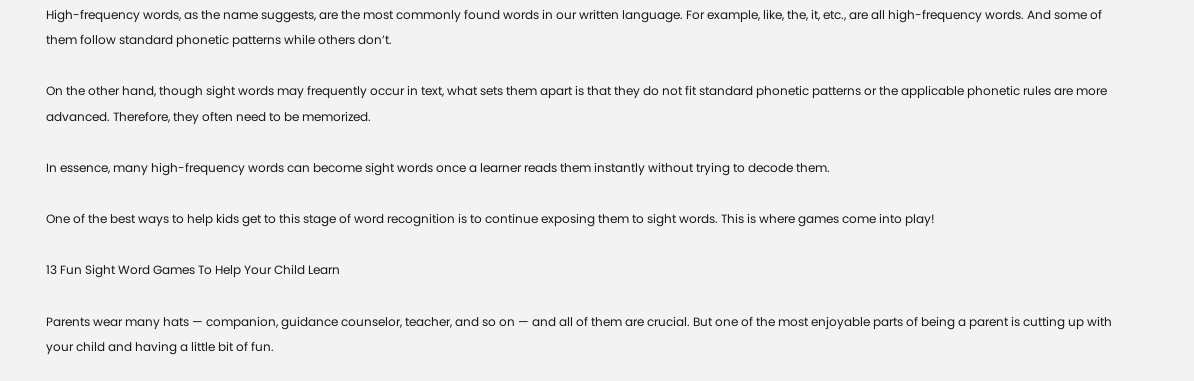High-frequency words, as the name suggests, are the most commonly found words in our written language. For example, like, the, it, etc., are all high-frequency words. And some of them follow standard phonetic patterns while others don’t.

On the other hand, though sight words may frequently occur in text, what sets them apart is that they do not fit standard phonetic patterns or the applicable phonetic rules are more advanced. Therefore, they often need to be memorized.

In essence, many high-frequency words can become sight words once a learner reads them instantly without trying to decode them.

One of the best ways to help kids get to this stage of word recognition is to continue exposing them to sight words. This is where games come into play!

13 Fun Sight Word Games To Help Your Child Learn

Parents wear many hats — companion, guidance counselor, teacher, and so on — and all of them are crucial. But one of the most enjoyable parts of being a parent is cutting up with your child and having a little bit of fun.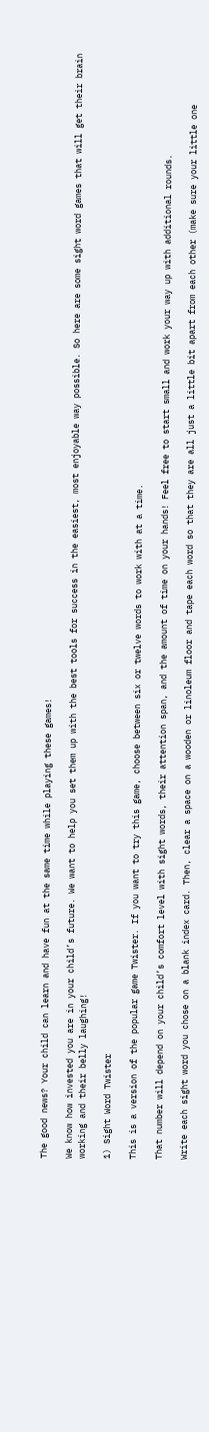The good news? Your child can learn and have fun at the same time while playing these games!

We know how invested you are in your child’s future. We want to help you set them up with the best tools for success in the easiest, most enjoyable way possible. So here are some sight word games that will get their brain working and their belly laughing!

1) Sight Word Twister

This is a version of the popular game Twister. If you want to try this game, choose between six or twelve words to work with at a time.

That number will depend on your child’s comfort level with sight words, their attention span, and the amount of time on your hands! Feel free to start small and work your way up with additional rounds.

Write each sight word you chose on a blank index card. Then, clear a space on a wooden or linoleum floor and tape each word so that they are all just a little bit apart from each other (make sure your little one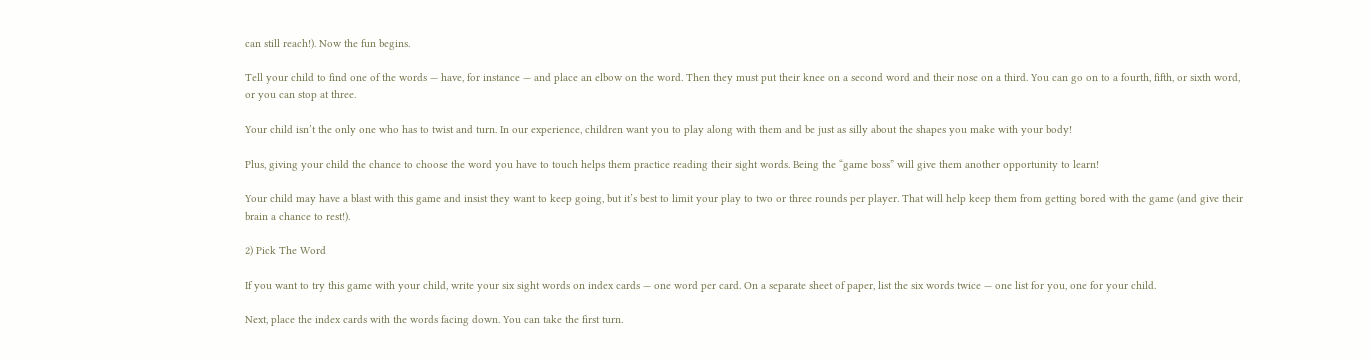can still reach!). Now the fun begins.

Tell your child to find one of the words — have, for instance — and place an elbow on the word. Then they must put their knee on a second word and their nose on a third. You can go on to a fourth, fifth, or sixth word, or you can stop at three.

Your child isn’t the only one who has to twist and turn. In our experience, children want you to play along with them and be just as silly about the shapes you make with your body!

Plus, giving your child the chance to choose the word you have to touch helps them practice reading their sight words. Being the “game boss” will give them another opportunity to learn!

Your child may have a blast with this game and insist they want to keep going, but it’s best to limit your play to two or three rounds per player. That will help keep them from getting bored with the game (and give their brain a chance to rest!).

2) Pick The Word

If you want to try this game with your child, write your six sight words on index cards — one word per card. On a separate sheet of paper, list the six words twice — one list for you, one for your child.

Next, place the index cards with the words facing down. You can take the first turn.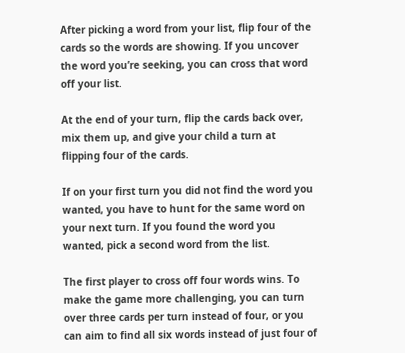After picking a word from your list, flip four of the cards so the words are showing. If you uncover the word you’re seeking, you can cross that word off your list.

At the end of your turn, flip the cards back over, mix them up, and give your child a turn at flipping four of the cards.

If on your first turn you did not find the word you wanted, you have to hunt for the same word on your next turn. If you found the word you wanted, pick a second word from the list.

The first player to cross off four words wins. To make the game more challenging, you can turn over three cards per turn instead of four, or you can aim to find all six words instead of just four of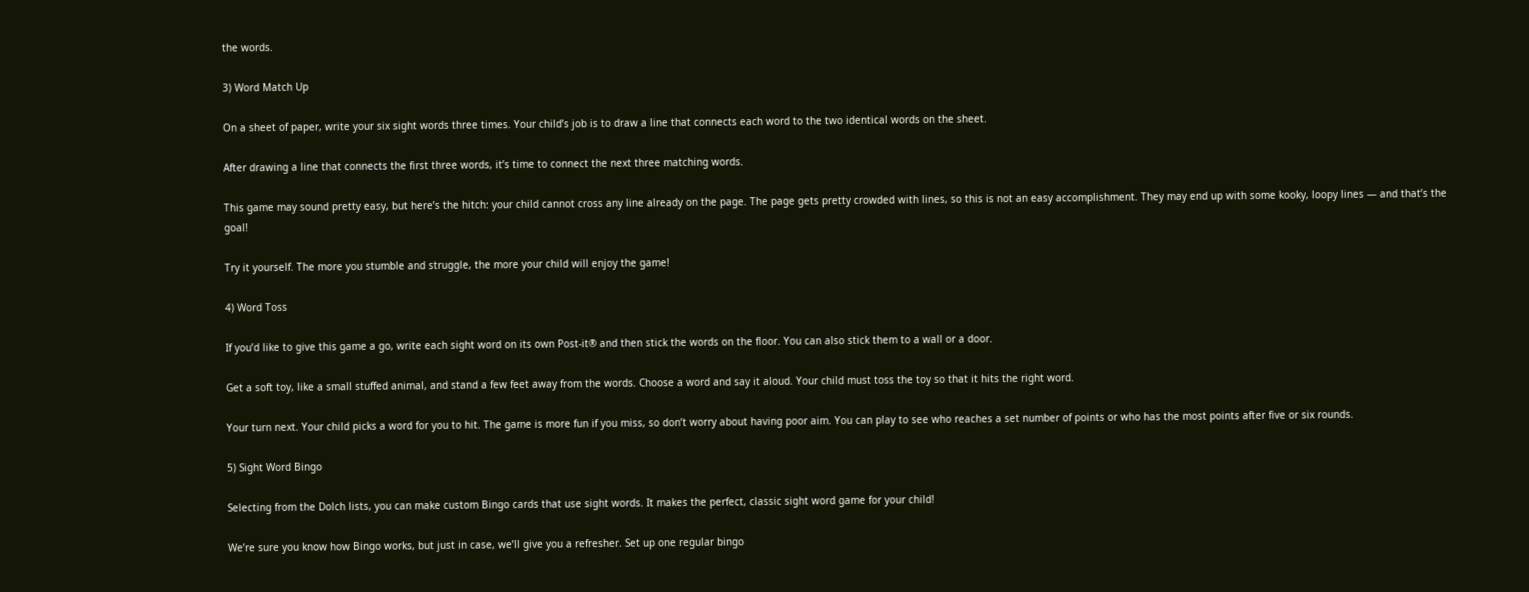the words.

3) Word Match Up

On a sheet of paper, write your six sight words three times. Your child’s job is to draw a line that connects each word to the two identical words on the sheet.

After drawing a line that connects the first three words, it’s time to connect the next three matching words.

This game may sound pretty easy, but here’s the hitch: your child cannot cross any line already on the page. The page gets pretty crowded with lines, so this is not an easy accomplishment. They may end up with some kooky, loopy lines — and that’s the goal!

Try it yourself. The more you stumble and struggle, the more your child will enjoy the game!

4) Word Toss

If you’d like to give this game a go, write each sight word on its own Post-it® and then stick the words on the floor. You can also stick them to a wall or a door.

Get a soft toy, like a small stuffed animal, and stand a few feet away from the words. Choose a word and say it aloud. Your child must toss the toy so that it hits the right word.

Your turn next. Your child picks a word for you to hit. The game is more fun if you miss, so don’t worry about having poor aim. You can play to see who reaches a set number of points or who has the most points after five or six rounds.

5) Sight Word Bingo

Selecting from the Dolch lists, you can make custom Bingo cards that use sight words. It makes the perfect, classic sight word game for your child!

We’re sure you know how Bingo works, but just in case, we’ll give you a refresher. Set up one regular bingo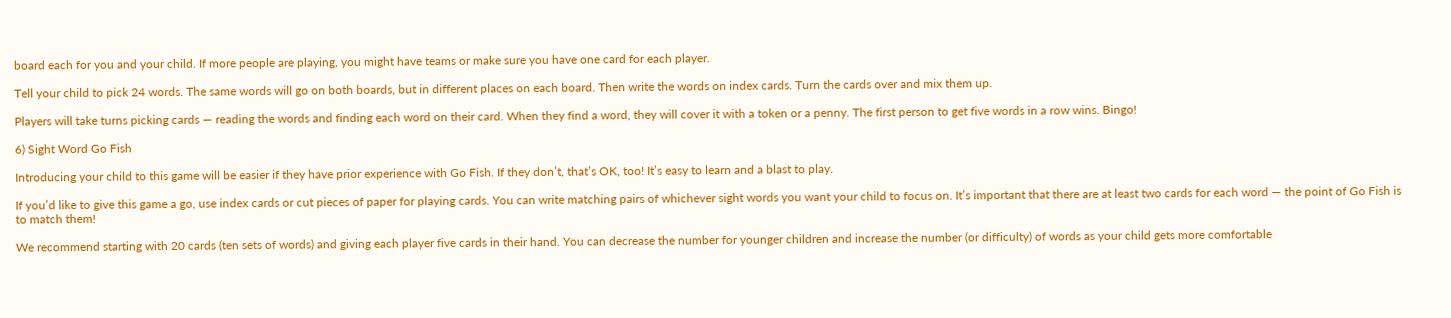board each for you and your child. If more people are playing, you might have teams or make sure you have one card for each player.

Tell your child to pick 24 words. The same words will go on both boards, but in different places on each board. Then write the words on index cards. Turn the cards over and mix them up.

Players will take turns picking cards — reading the words and finding each word on their card. When they find a word, they will cover it with a token or a penny. The first person to get five words in a row wins. Bingo!

6) Sight Word Go Fish

Introducing your child to this game will be easier if they have prior experience with Go Fish. If they don’t, that’s OK, too! It’s easy to learn and a blast to play.

If you’d like to give this game a go, use index cards or cut pieces of paper for playing cards. You can write matching pairs of whichever sight words you want your child to focus on. It’s important that there are at least two cards for each word — the point of Go Fish is to match them!

We recommend starting with 20 cards (ten sets of words) and giving each player five cards in their hand. You can decrease the number for younger children and increase the number (or difficulty) of words as your child gets more comfortable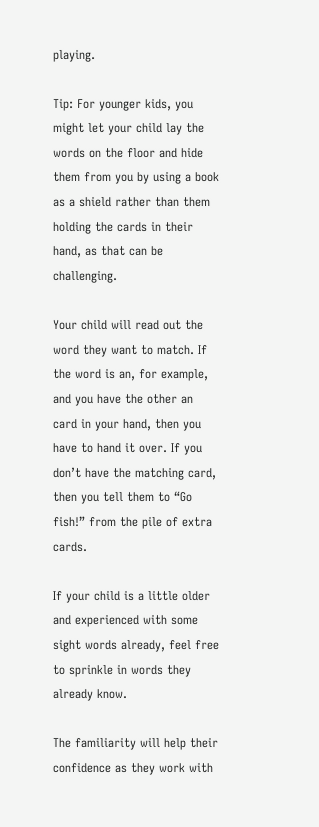playing.

Tip: For younger kids, you might let your child lay the words on the floor and hide them from you by using a book as a shield rather than them holding the cards in their hand, as that can be challenging.

Your child will read out the word they want to match. If the word is an, for example, and you have the other an card in your hand, then you have to hand it over. If you don’t have the matching card, then you tell them to “Go fish!” from the pile of extra cards.

If your child is a little older and experienced with some sight words already, feel free to sprinkle in words they already know.

The familiarity will help their confidence as they work with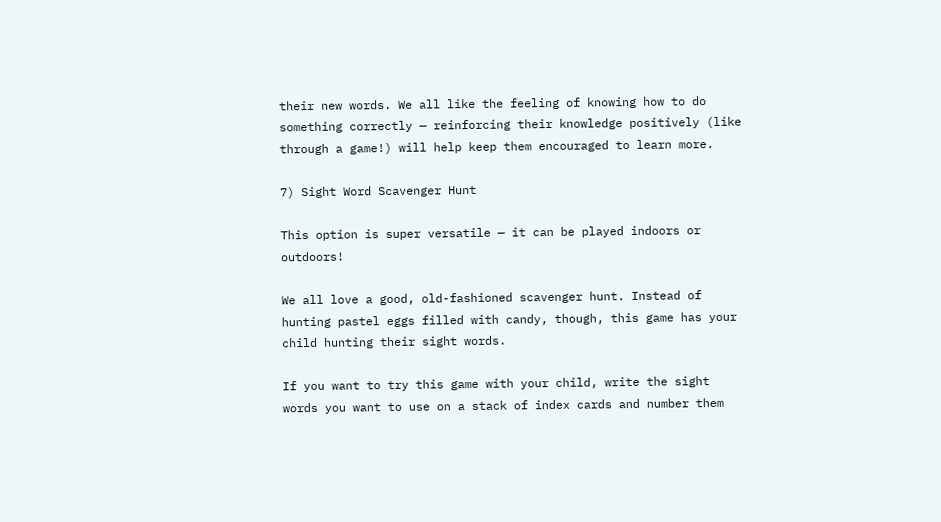their new words. We all like the feeling of knowing how to do something correctly — reinforcing their knowledge positively (like through a game!) will help keep them encouraged to learn more.

7) Sight Word Scavenger Hunt

This option is super versatile — it can be played indoors or outdoors!

We all love a good, old-fashioned scavenger hunt. Instead of hunting pastel eggs filled with candy, though, this game has your child hunting their sight words.

If you want to try this game with your child, write the sight words you want to use on a stack of index cards and number them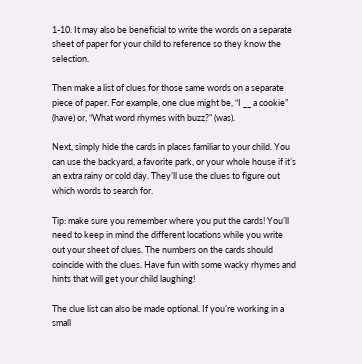1-10. It may also be beneficial to write the words on a separate sheet of paper for your child to reference so they know the selection.

Then make a list of clues for those same words on a separate piece of paper. For example, one clue might be, “I __ a cookie” (have) or, “What word rhymes with buzz?” (was).

Next, simply hide the cards in places familiar to your child. You can use the backyard, a favorite park, or your whole house if it’s an extra rainy or cold day. They’ll use the clues to figure out which words to search for.

Tip: make sure you remember where you put the cards! You’ll need to keep in mind the different locations while you write out your sheet of clues. The numbers on the cards should coincide with the clues. Have fun with some wacky rhymes and hints that will get your child laughing!

The clue list can also be made optional. If you’re working in a small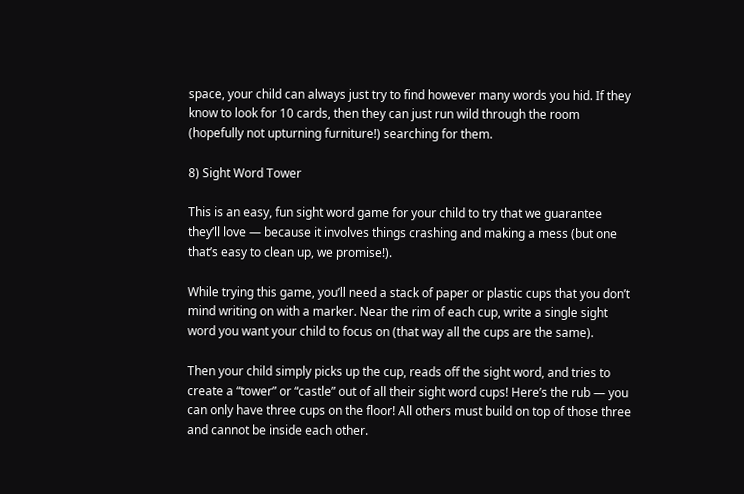space, your child can always just try to find however many words you hid. If they know to look for 10 cards, then they can just run wild through the room (hopefully not upturning furniture!) searching for them.

8) Sight Word Tower

This is an easy, fun sight word game for your child to try that we guarantee they’ll love — because it involves things crashing and making a mess (but one that’s easy to clean up, we promise!).

While trying this game, you’ll need a stack of paper or plastic cups that you don’t mind writing on with a marker. Near the rim of each cup, write a single sight word you want your child to focus on (that way all the cups are the same).

Then your child simply picks up the cup, reads off the sight word, and tries to create a “tower” or “castle” out of all their sight word cups! Here’s the rub — you can only have three cups on the floor! All others must build on top of those three and cannot be inside each other.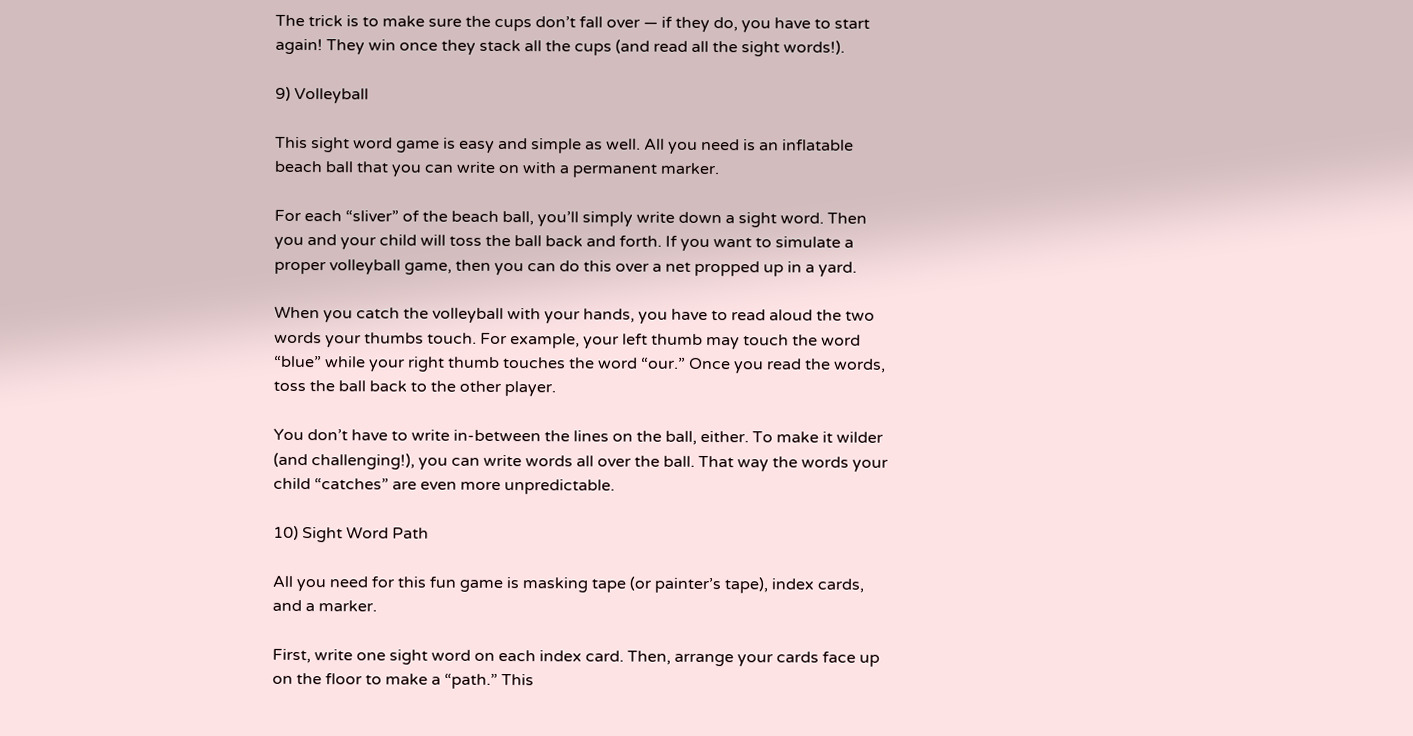The trick is to make sure the cups don’t fall over — if they do, you have to start again! They win once they stack all the cups (and read all the sight words!).

9) Volleyball

This sight word game is easy and simple as well. All you need is an inflatable beach ball that you can write on with a permanent marker.

For each “sliver” of the beach ball, you’ll simply write down a sight word. Then you and your child will toss the ball back and forth. If you want to simulate a proper volleyball game, then you can do this over a net propped up in a yard.

When you catch the volleyball with your hands, you have to read aloud the two words your thumbs touch. For example, your left thumb may touch the word “blue” while your right thumb touches the word “our.” Once you read the words, toss the ball back to the other player.

You don’t have to write in-between the lines on the ball, either. To make it wilder (and challenging!), you can write words all over the ball. That way the words your child “catches” are even more unpredictable.

10) Sight Word Path

All you need for this fun game is masking tape (or painter’s tape), index cards, and a marker.

First, write one sight word on each index card. Then, arrange your cards face up on the floor to make a “path.” This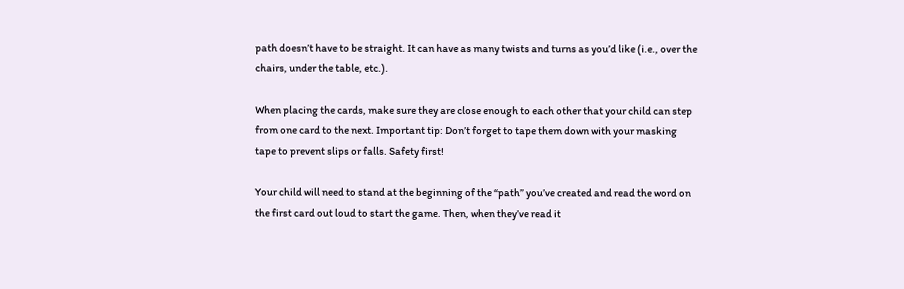path doesn’t have to be straight. It can have as many twists and turns as you’d like (i.e., over the chairs, under the table, etc.).

When placing the cards, make sure they are close enough to each other that your child can step from one card to the next. Important tip: Don’t forget to tape them down with your masking tape to prevent slips or falls. Safety first!

Your child will need to stand at the beginning of the “path” you’ve created and read the word on the first card out loud to start the game. Then, when they’ve read it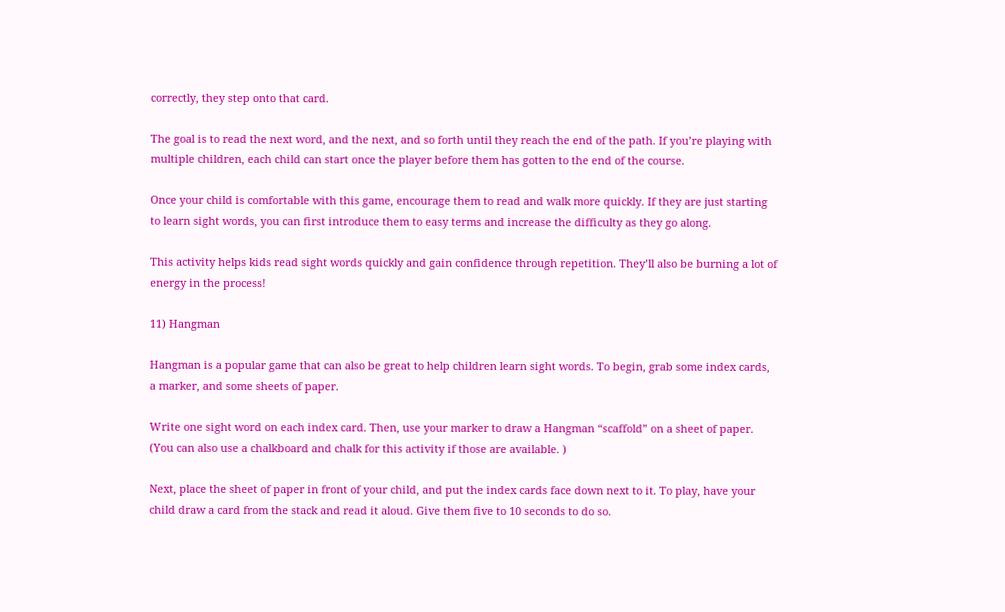correctly, they step onto that card.

The goal is to read the next word, and the next, and so forth until they reach the end of the path. If you’re playing with multiple children, each child can start once the player before them has gotten to the end of the course.

Once your child is comfortable with this game, encourage them to read and walk more quickly. If they are just starting to learn sight words, you can first introduce them to easy terms and increase the difficulty as they go along.

This activity helps kids read sight words quickly and gain confidence through repetition. They’ll also be burning a lot of energy in the process!

11) Hangman

Hangman is a popular game that can also be great to help children learn sight words. To begin, grab some index cards, a marker, and some sheets of paper.

Write one sight word on each index card. Then, use your marker to draw a Hangman “scaffold” on a sheet of paper. (You can also use a chalkboard and chalk for this activity if those are available. )

Next, place the sheet of paper in front of your child, and put the index cards face down next to it. To play, have your child draw a card from the stack and read it aloud. Give them five to 10 seconds to do so.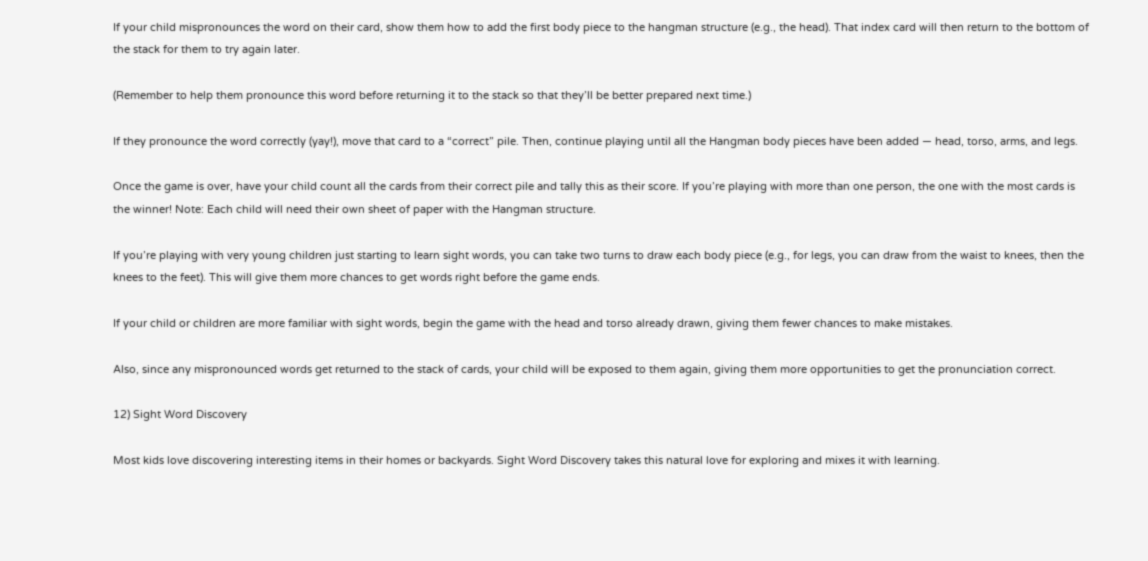If your child mispronounces the word on their card, show them how to add the first body piece to the hangman structure (e.g., the head). That index card will then return to the bottom of the stack for them to try again later.

(Remember to help them pronounce this word before returning it to the stack so that they’ll be better prepared next time.)

If they pronounce the word correctly (yay!), move that card to a “correct” pile. Then, continue playing until all the Hangman body pieces have been added — head, torso, arms, and legs.

Once the game is over, have your child count all the cards from their correct pile and tally this as their score. If you’re playing with more than one person, the one with the most cards is the winner! Note: Each child will need their own sheet of paper with the Hangman structure.

If you’re playing with very young children just starting to learn sight words, you can take two turns to draw each body piece (e.g., for legs, you can draw from the waist to knees, then the knees to the feet). This will give them more chances to get words right before the game ends.

If your child or children are more familiar with sight words, begin the game with the head and torso already drawn, giving them fewer chances to make mistakes.

Also, since any mispronounced words get returned to the stack of cards, your child will be exposed to them again, giving them more opportunities to get the pronunciation correct.

12) Sight Word Discovery

Most kids love discovering interesting items in their homes or backyards. Sight Word Discovery takes this natural love for exploring and mixes it with learning.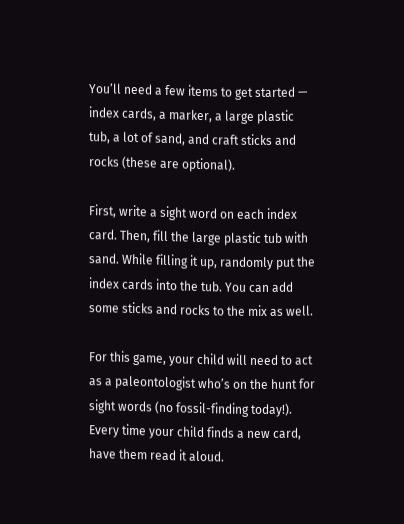You’ll need a few items to get started — index cards, a marker, a large plastic tub, a lot of sand, and craft sticks and rocks (these are optional).

First, write a sight word on each index card. Then, fill the large plastic tub with sand. While filling it up, randomly put the index cards into the tub. You can add some sticks and rocks to the mix as well.

For this game, your child will need to act as a paleontologist who’s on the hunt for sight words (no fossil-finding today!). Every time your child finds a new card, have them read it aloud.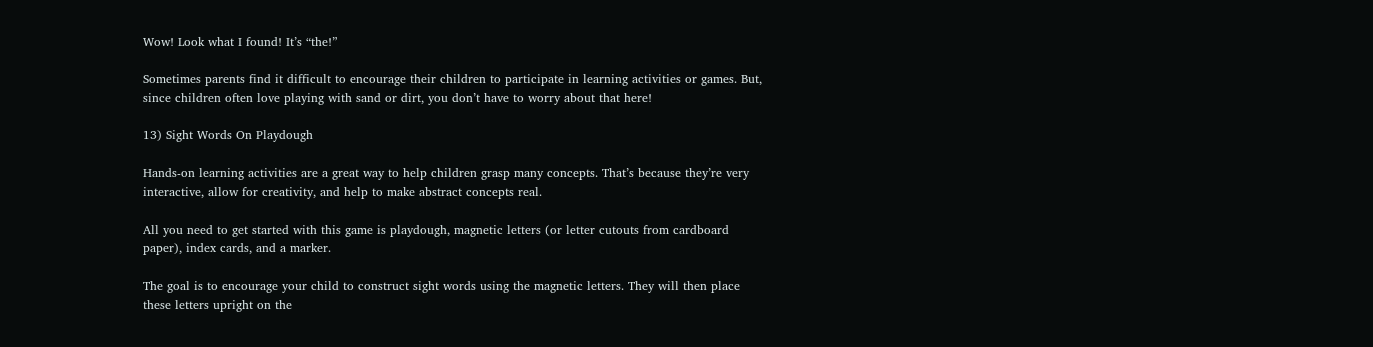Wow! Look what I found! It’s “the!”

Sometimes parents find it difficult to encourage their children to participate in learning activities or games. But, since children often love playing with sand or dirt, you don’t have to worry about that here!

13) Sight Words On Playdough

Hands-on learning activities are a great way to help children grasp many concepts. That’s because they’re very interactive, allow for creativity, and help to make abstract concepts real.

All you need to get started with this game is playdough, magnetic letters (or letter cutouts from cardboard paper), index cards, and a marker.

The goal is to encourage your child to construct sight words using the magnetic letters. They will then place these letters upright on the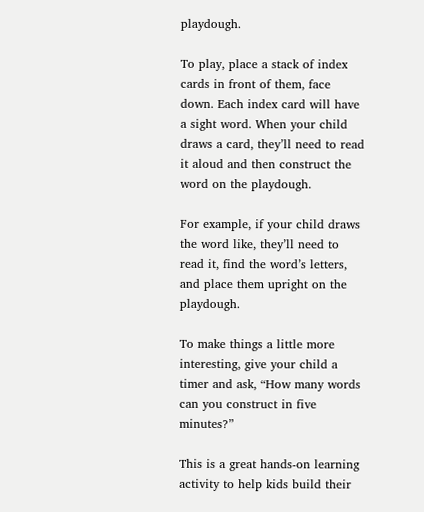playdough.

To play, place a stack of index cards in front of them, face down. Each index card will have a sight word. When your child draws a card, they’ll need to read it aloud and then construct the word on the playdough.

For example, if your child draws the word like, they’ll need to read it, find the word’s letters, and place them upright on the playdough.

To make things a little more interesting, give your child a timer and ask, “How many words can you construct in five minutes?”

This is a great hands-on learning activity to help kids build their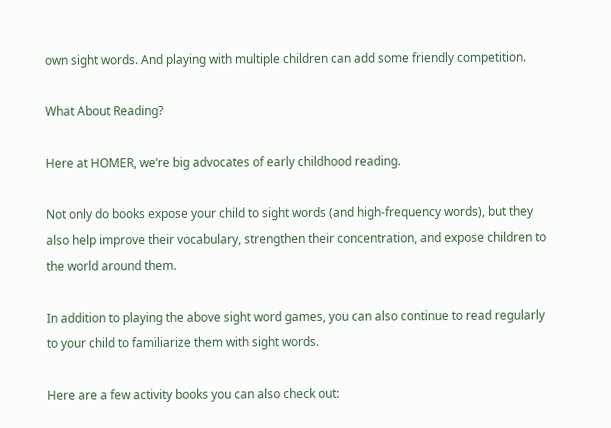own sight words. And playing with multiple children can add some friendly competition.

What About Reading?

Here at HOMER, we’re big advocates of early childhood reading.

Not only do books expose your child to sight words (and high-frequency words), but they also help improve their vocabulary, strengthen their concentration, and expose children to the world around them.

In addition to playing the above sight word games, you can also continue to read regularly to your child to familiarize them with sight words.

Here are a few activity books you can also check out: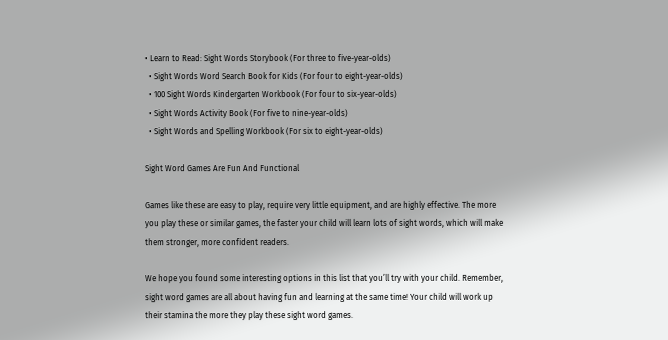• Learn to Read: Sight Words Storybook (For three to five-year-olds)
  • Sight Words Word Search Book for Kids (For four to eight-year-olds)
  • 100 Sight Words Kindergarten Workbook (For four to six-year-olds)
  • Sight Words Activity Book (For five to nine-year-olds)
  • Sight Words and Spelling Workbook (For six to eight-year-olds)

Sight Word Games Are Fun And Functional

Games like these are easy to play, require very little equipment, and are highly effective. The more you play these or similar games, the faster your child will learn lots of sight words, which will make them stronger, more confident readers.

We hope you found some interesting options in this list that you’ll try with your child. Remember, sight word games are all about having fun and learning at the same time! Your child will work up their stamina the more they play these sight word games.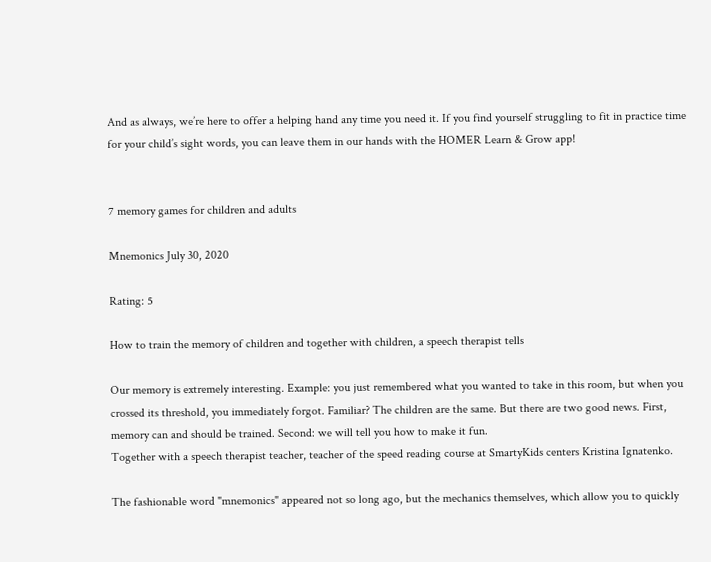And as always, we’re here to offer a helping hand any time you need it. If you find yourself struggling to fit in practice time for your child’s sight words, you can leave them in our hands with the HOMER Learn & Grow app!


7 memory games for children and adults

Mnemonics July 30, 2020

Rating: 5

How to train the memory of children and together with children, a speech therapist tells

Our memory is extremely interesting. Example: you just remembered what you wanted to take in this room, but when you crossed its threshold, you immediately forgot. Familiar? The children are the same. But there are two good news. First, memory can and should be trained. Second: we will tell you how to make it fun.
Together with a speech therapist teacher, teacher of the speed reading course at SmartyKids centers Kristina Ignatenko.

The fashionable word "mnemonics" appeared not so long ago, but the mechanics themselves, which allow you to quickly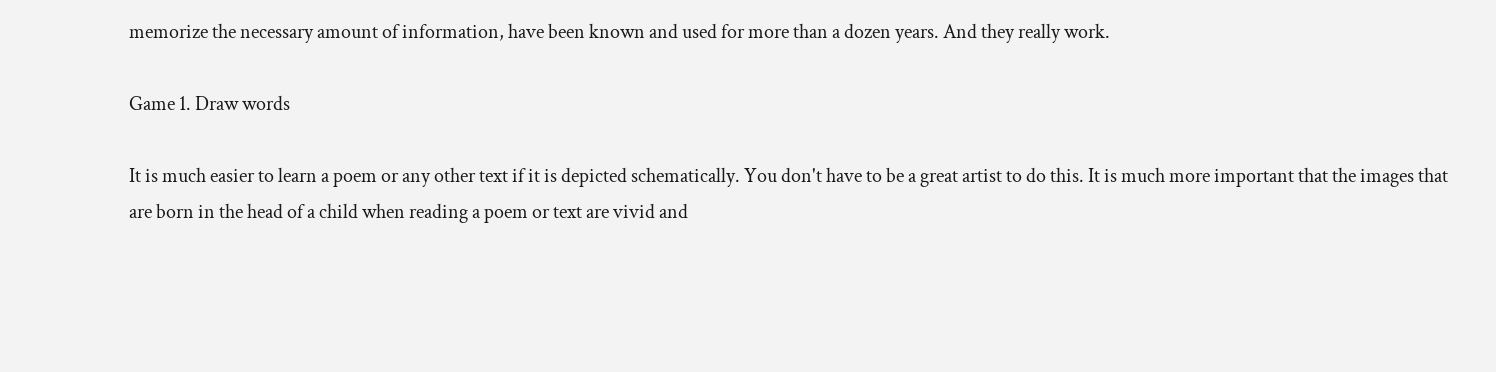memorize the necessary amount of information, have been known and used for more than a dozen years. And they really work.

Game 1. Draw words

It is much easier to learn a poem or any other text if it is depicted schematically. You don't have to be a great artist to do this. It is much more important that the images that are born in the head of a child when reading a poem or text are vivid and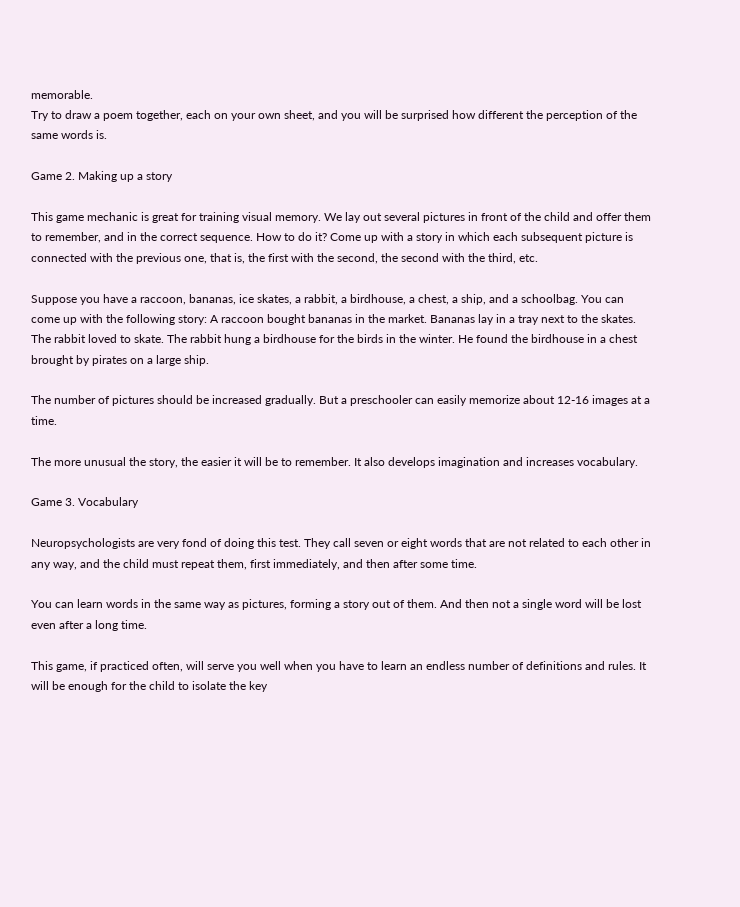memorable.
Try to draw a poem together, each on your own sheet, and you will be surprised how different the perception of the same words is.

Game 2. Making up a story

This game mechanic is great for training visual memory. We lay out several pictures in front of the child and offer them to remember, and in the correct sequence. How to do it? Come up with a story in which each subsequent picture is connected with the previous one, that is, the first with the second, the second with the third, etc.

Suppose you have a raccoon, bananas, ice skates, a rabbit, a birdhouse, a chest, a ship, and a schoolbag. You can come up with the following story: A raccoon bought bananas in the market. Bananas lay in a tray next to the skates. The rabbit loved to skate. The rabbit hung a birdhouse for the birds in the winter. He found the birdhouse in a chest brought by pirates on a large ship.

The number of pictures should be increased gradually. But a preschooler can easily memorize about 12-16 images at a time.

The more unusual the story, the easier it will be to remember. It also develops imagination and increases vocabulary.

Game 3. Vocabulary

Neuropsychologists are very fond of doing this test. They call seven or eight words that are not related to each other in any way, and the child must repeat them, first immediately, and then after some time.

You can learn words in the same way as pictures, forming a story out of them. And then not a single word will be lost even after a long time.

This game, if practiced often, will serve you well when you have to learn an endless number of definitions and rules. It will be enough for the child to isolate the key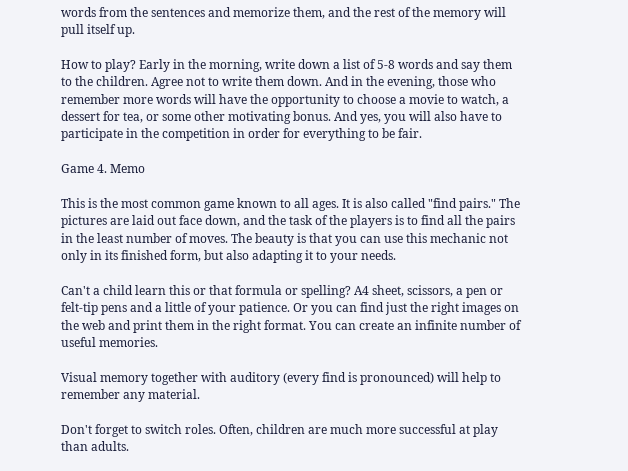words from the sentences and memorize them, and the rest of the memory will pull itself up.

How to play? Early in the morning, write down a list of 5-8 words and say them to the children. Agree not to write them down. And in the evening, those who remember more words will have the opportunity to choose a movie to watch, a dessert for tea, or some other motivating bonus. And yes, you will also have to participate in the competition in order for everything to be fair.

Game 4. Memo

This is the most common game known to all ages. It is also called "find pairs." The pictures are laid out face down, and the task of the players is to find all the pairs in the least number of moves. The beauty is that you can use this mechanic not only in its finished form, but also adapting it to your needs.

Can't a child learn this or that formula or spelling? A4 sheet, scissors, a pen or felt-tip pens and a little of your patience. Or you can find just the right images on the web and print them in the right format. You can create an infinite number of useful memories.

Visual memory together with auditory (every find is pronounced) will help to remember any material.

Don't forget to switch roles. Often, children are much more successful at play than adults.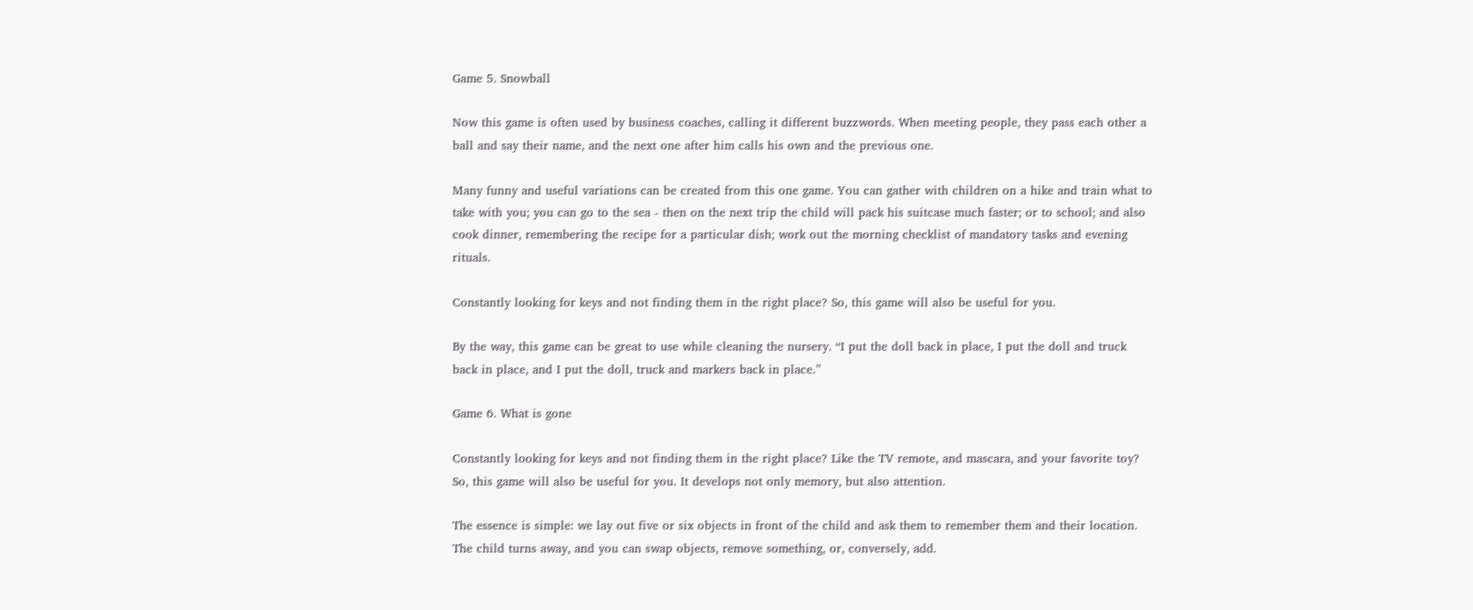Game 5. Snowball

Now this game is often used by business coaches, calling it different buzzwords. When meeting people, they pass each other a ball and say their name, and the next one after him calls his own and the previous one.

Many funny and useful variations can be created from this one game. You can gather with children on a hike and train what to take with you; you can go to the sea - then on the next trip the child will pack his suitcase much faster; or to school; and also cook dinner, remembering the recipe for a particular dish; work out the morning checklist of mandatory tasks and evening rituals.

Constantly looking for keys and not finding them in the right place? So, this game will also be useful for you.

By the way, this game can be great to use while cleaning the nursery. “I put the doll back in place, I put the doll and truck back in place, and I put the doll, truck and markers back in place.”

Game 6. What is gone

Constantly looking for keys and not finding them in the right place? Like the TV remote, and mascara, and your favorite toy? So, this game will also be useful for you. It develops not only memory, but also attention.

The essence is simple: we lay out five or six objects in front of the child and ask them to remember them and their location. The child turns away, and you can swap objects, remove something, or, conversely, add.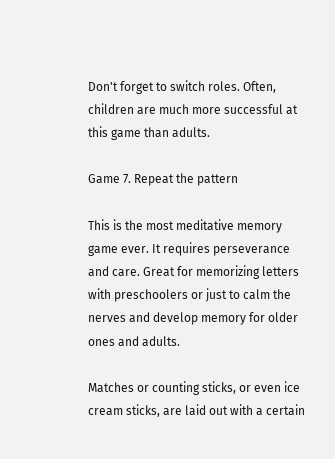Don't forget to switch roles. Often, children are much more successful at this game than adults.

Game 7. Repeat the pattern

This is the most meditative memory game ever. It requires perseverance and care. Great for memorizing letters with preschoolers or just to calm the nerves and develop memory for older ones and adults.

Matches or counting sticks, or even ice cream sticks, are laid out with a certain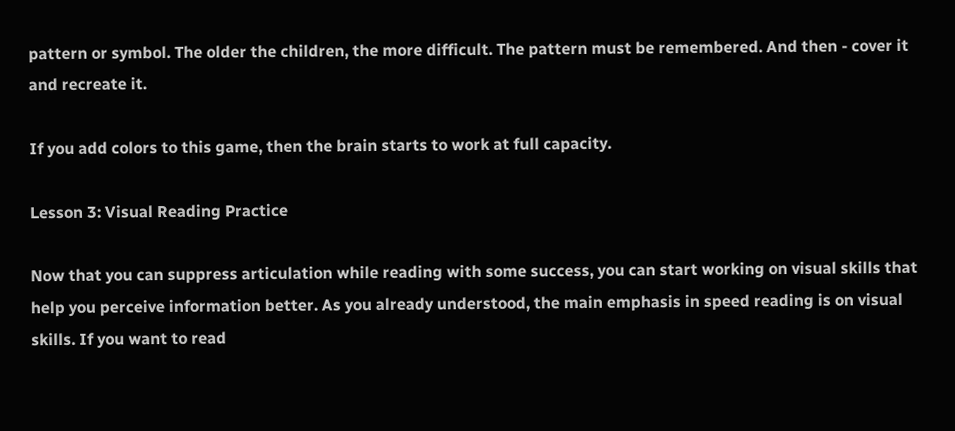pattern or symbol. The older the children, the more difficult. The pattern must be remembered. And then - cover it and recreate it.

If you add colors to this game, then the brain starts to work at full capacity.

Lesson 3: Visual Reading Practice

Now that you can suppress articulation while reading with some success, you can start working on visual skills that help you perceive information better. As you already understood, the main emphasis in speed reading is on visual skills. If you want to read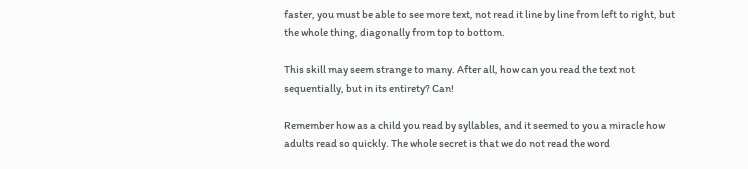faster, you must be able to see more text, not read it line by line from left to right, but the whole thing, diagonally from top to bottom.

This skill may seem strange to many. After all, how can you read the text not sequentially, but in its entirety? Can!

Remember how as a child you read by syllables, and it seemed to you a miracle how adults read so quickly. The whole secret is that we do not read the word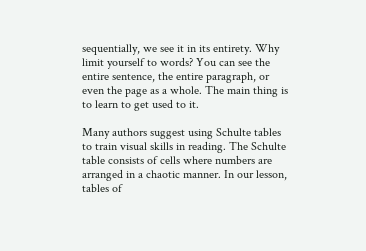sequentially, we see it in its entirety. Why limit yourself to words? You can see the entire sentence, the entire paragraph, or even the page as a whole. The main thing is to learn to get used to it.

Many authors suggest using Schulte tables to train visual skills in reading. The Schulte table consists of cells where numbers are arranged in a chaotic manner. In our lesson, tables of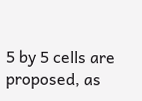5 by 5 cells are proposed, as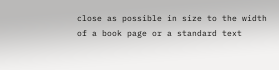close as possible in size to the width of a book page or a standard text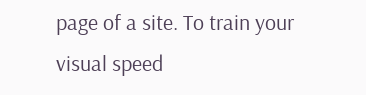page of a site. To train your visual speed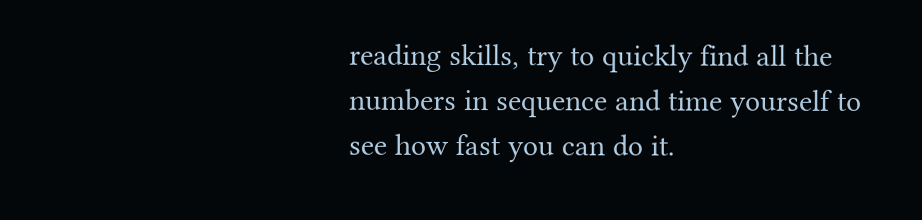reading skills, try to quickly find all the numbers in sequence and time yourself to see how fast you can do it.